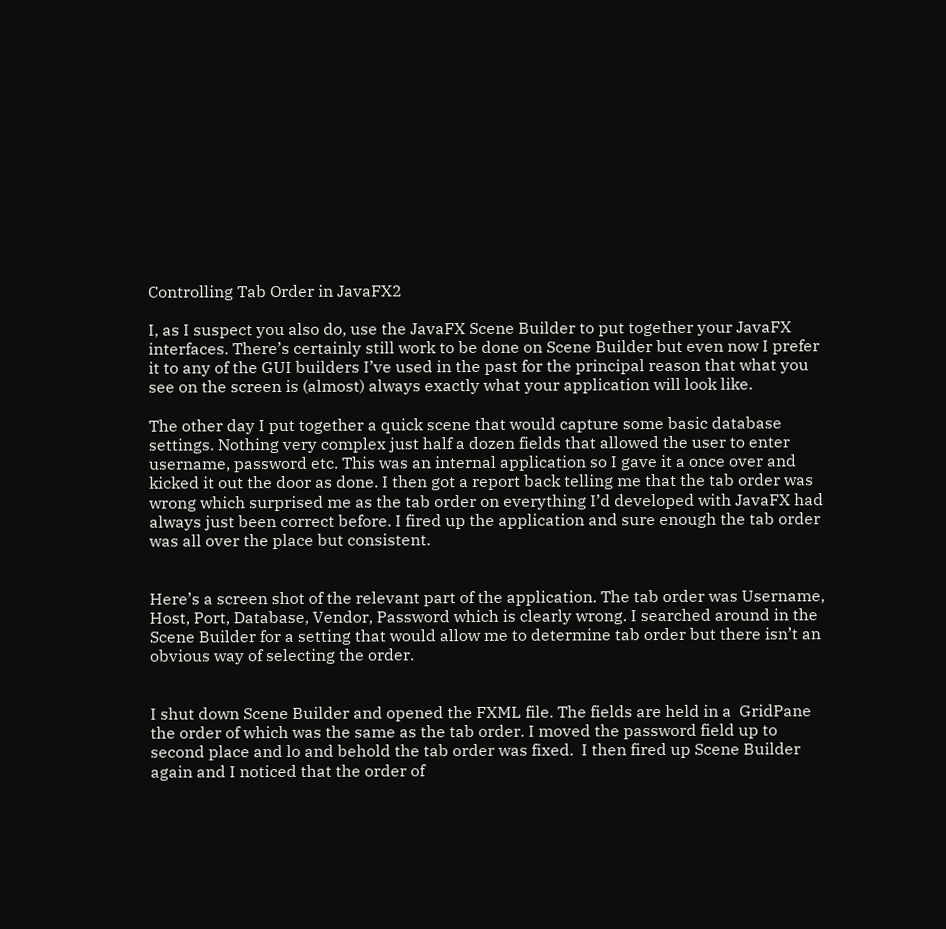Controlling Tab Order in JavaFX2

I, as I suspect you also do, use the JavaFX Scene Builder to put together your JavaFX interfaces. There’s certainly still work to be done on Scene Builder but even now I prefer it to any of the GUI builders I’ve used in the past for the principal reason that what you see on the screen is (almost) always exactly what your application will look like.

The other day I put together a quick scene that would capture some basic database settings. Nothing very complex just half a dozen fields that allowed the user to enter username, password etc. This was an internal application so I gave it a once over and kicked it out the door as done. I then got a report back telling me that the tab order was wrong which surprised me as the tab order on everything I’d developed with JavaFX had always just been correct before. I fired up the application and sure enough the tab order was all over the place but consistent.


Here’s a screen shot of the relevant part of the application. The tab order was Username, Host, Port, Database, Vendor, Password which is clearly wrong. I searched around in the Scene Builder for a setting that would allow me to determine tab order but there isn’t an obvious way of selecting the order.


I shut down Scene Builder and opened the FXML file. The fields are held in a  GridPane the order of which was the same as the tab order. I moved the password field up to second place and lo and behold the tab order was fixed.  I then fired up Scene Builder again and I noticed that the order of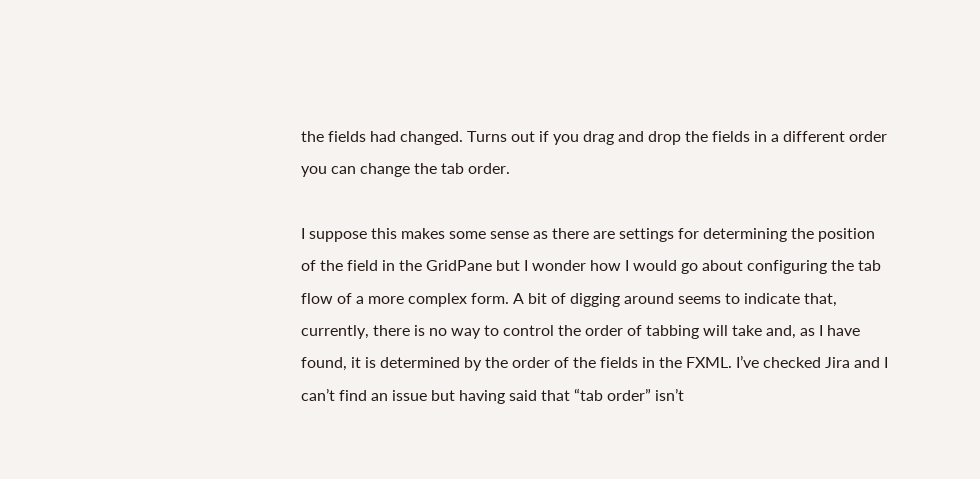the fields had changed. Turns out if you drag and drop the fields in a different order you can change the tab order.

I suppose this makes some sense as there are settings for determining the position of the field in the GridPane but I wonder how I would go about configuring the tab flow of a more complex form. A bit of digging around seems to indicate that, currently, there is no way to control the order of tabbing will take and, as I have found, it is determined by the order of the fields in the FXML. I’ve checked Jira and I can’t find an issue but having said that “tab order” isn’t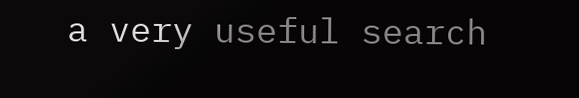a very useful search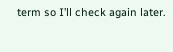term so I’ll check again later.